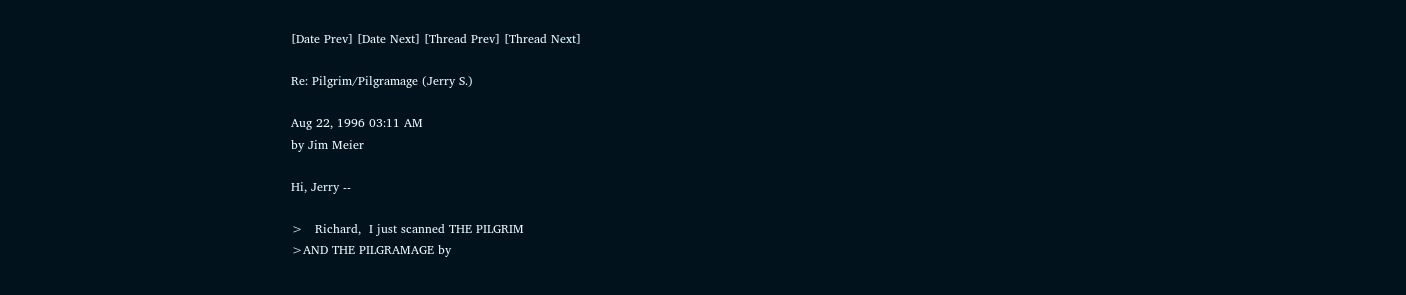[Date Prev] [Date Next] [Thread Prev] [Thread Next]

Re: Pilgrim/Pilgramage (Jerry S.)

Aug 22, 1996 03:11 AM
by Jim Meier

Hi, Jerry --

>   Richard,  I just scanned THE PILGRIM
>AND THE PILGRAMAGE by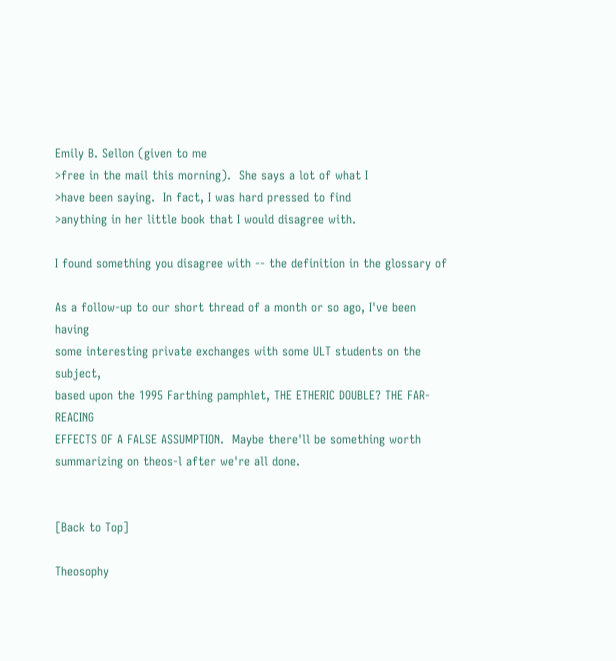Emily B. Sellon (given to me
>free in the mail this morning).  She says a lot of what I
>have been saying.  In fact, I was hard pressed to find
>anything in her little book that I would disagree with.

I found something you disagree with -- the definition in the glossary of

As a follow-up to our short thread of a month or so ago, I've been having
some interesting private exchanges with some ULT students on the subject,
based upon the 1995 Farthing pamphlet, THE ETHERIC DOUBLE? THE FAR-REACING
EFFECTS OF A FALSE ASSUMPTION.  Maybe there'll be something worth
summarizing on theos-l after we're all done.


[Back to Top]

Theosophy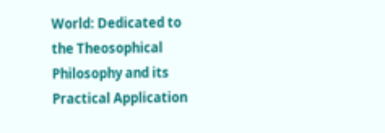World: Dedicated to the Theosophical Philosophy and its Practical Application